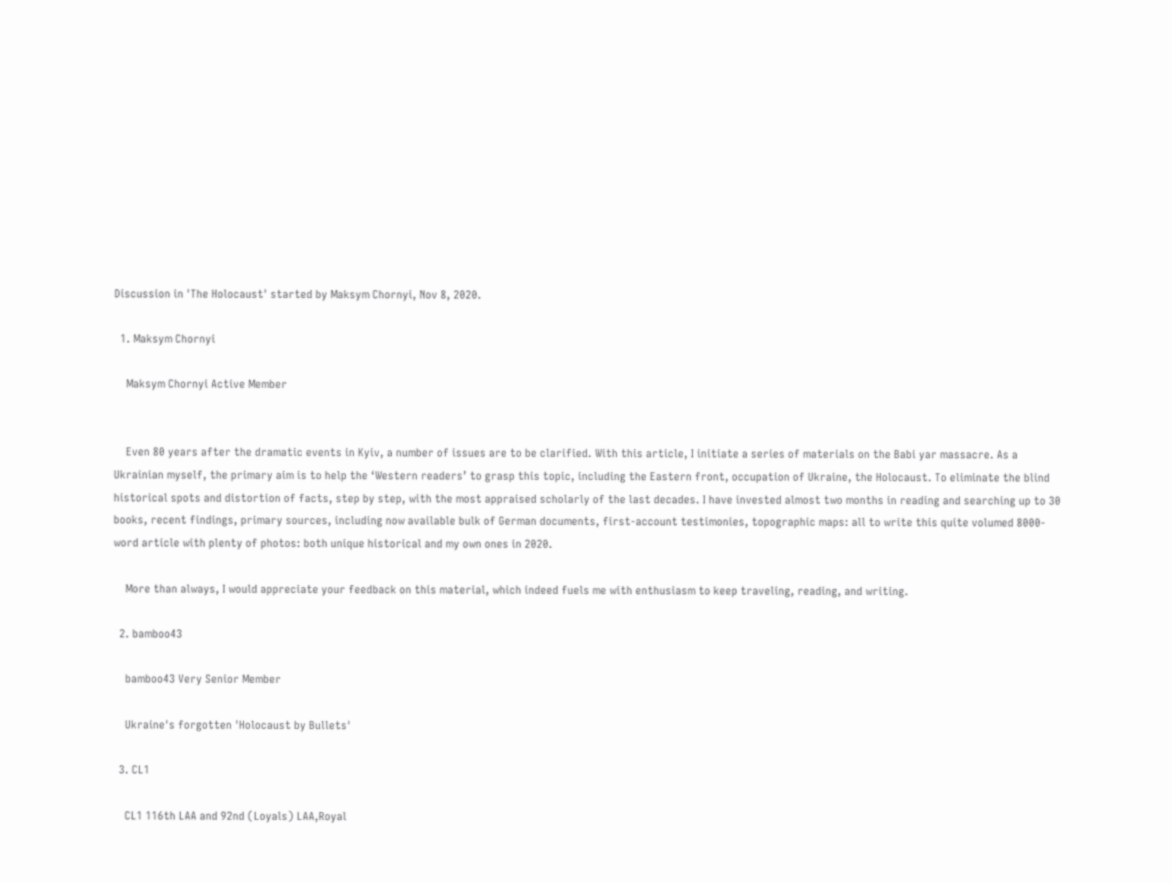Discussion in 'The Holocaust' started by Maksym Chornyi, Nov 8, 2020.

  1. Maksym Chornyi

    Maksym Chornyi Active Member


    Even 80 years after the dramatic events in Kyiv, a number of issues are to be clarified. With this article, I initiate a series of materials on the Babi yar massacre. As a Ukrainian myself, the primary aim is to help the ‘Western readers’ to grasp this topic, including the Eastern front, occupation of Ukraine, the Holocaust. To eliminate the blind historical spots and distortion of facts, step by step, with the most appraised scholarly of the last decades. I have invested almost two months in reading and searching up to 30 books, recent findings, primary sources, including now available bulk of German documents, first-account testimonies, topographic maps: all to write this quite volumed 8000-word article with plenty of photos: both unique historical and my own ones in 2020.

    More than always, I would appreciate your feedback on this material, which indeed fuels me with enthusiasm to keep traveling, reading, and writing.

  2. bamboo43

    bamboo43 Very Senior Member

    Ukraine's forgotten 'Holocaust by Bullets'

  3. CL1

    CL1 116th LAA and 92nd (Loyals) LAA,Royal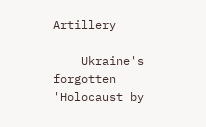Artillery

    Ukraine's forgotten 'Holocaust by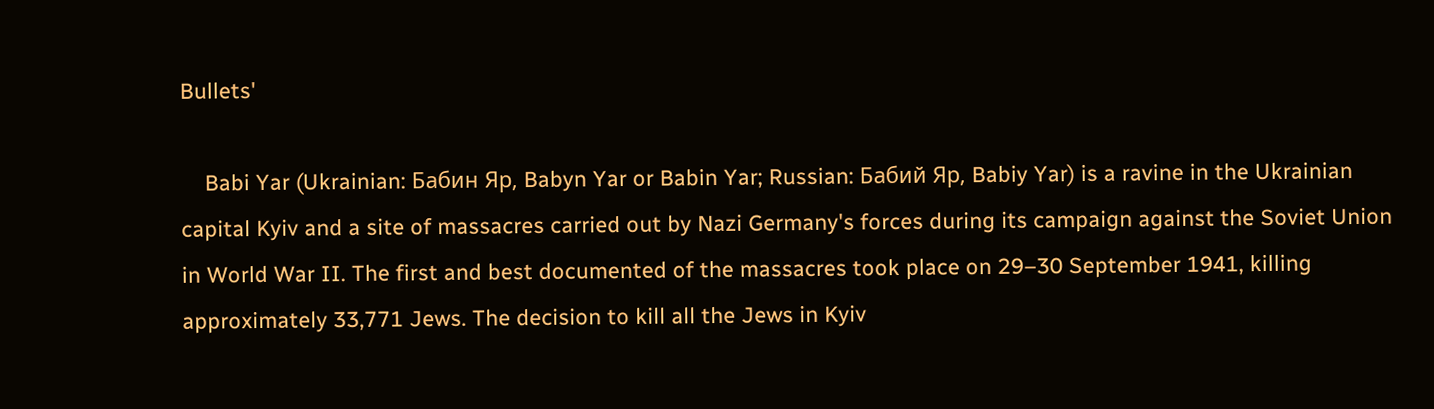Bullets'

    Babi Yar (Ukrainian: Бабин Яр, Babyn Yar or Babin Yar; Russian: Бабий Яр, Babiy Yar) is a ravine in the Ukrainian capital Kyiv and a site of massacres carried out by Nazi Germany's forces during its campaign against the Soviet Union in World War II. The first and best documented of the massacres took place on 29–30 September 1941, killing approximately 33,771 Jews. The decision to kill all the Jews in Kyiv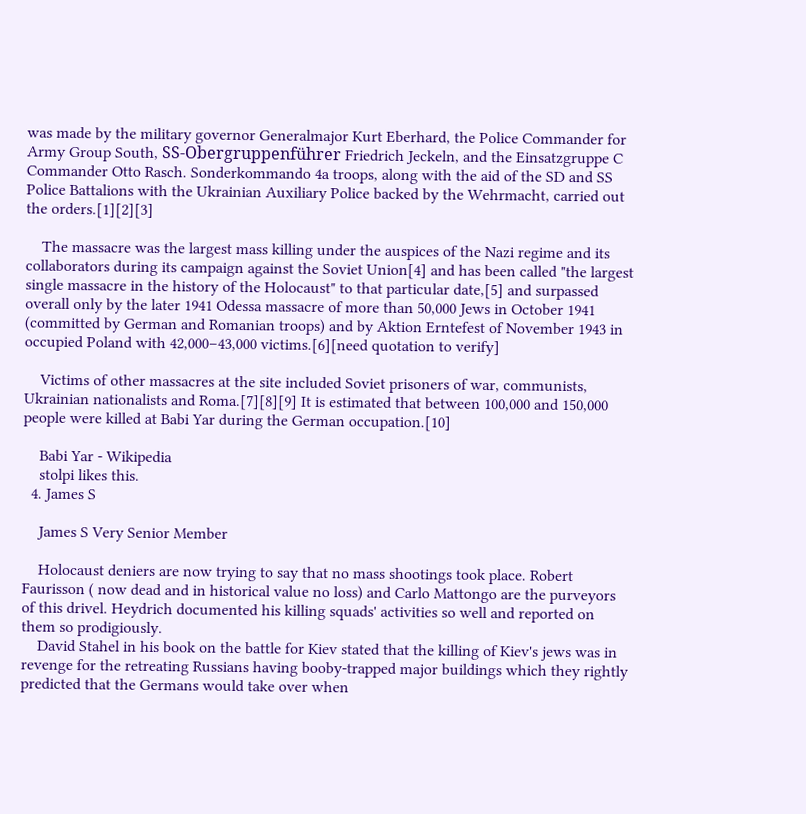was made by the military governor Generalmajor Kurt Eberhard, the Police Commander for Army Group South, SS-Obergruppenführer Friedrich Jeckeln, and the Einsatzgruppe C Commander Otto Rasch. Sonderkommando 4a troops, along with the aid of the SD and SS Police Battalions with the Ukrainian Auxiliary Police backed by the Wehrmacht, carried out the orders.[1][2][3]

    The massacre was the largest mass killing under the auspices of the Nazi regime and its collaborators during its campaign against the Soviet Union[4] and has been called "the largest single massacre in the history of the Holocaust" to that particular date,[5] and surpassed overall only by the later 1941 Odessa massacre of more than 50,000 Jews in October 1941 (committed by German and Romanian troops) and by Aktion Erntefest of November 1943 in occupied Poland with 42,000–43,000 victims.[6][need quotation to verify]

    Victims of other massacres at the site included Soviet prisoners of war, communists, Ukrainian nationalists and Roma.[7][8][9] It is estimated that between 100,000 and 150,000 people were killed at Babi Yar during the German occupation.[10]

    Babi Yar - Wikipedia
    stolpi likes this.
  4. James S

    James S Very Senior Member

    Holocaust deniers are now trying to say that no mass shootings took place. Robert Faurisson ( now dead and in historical value no loss) and Carlo Mattongo are the purveyors of this drivel. Heydrich documented his killing squads' activities so well and reported on them so prodigiously.
    David Stahel in his book on the battle for Kiev stated that the killing of Kiev's jews was in revenge for the retreating Russians having booby-trapped major buildings which they rightly predicted that the Germans would take over when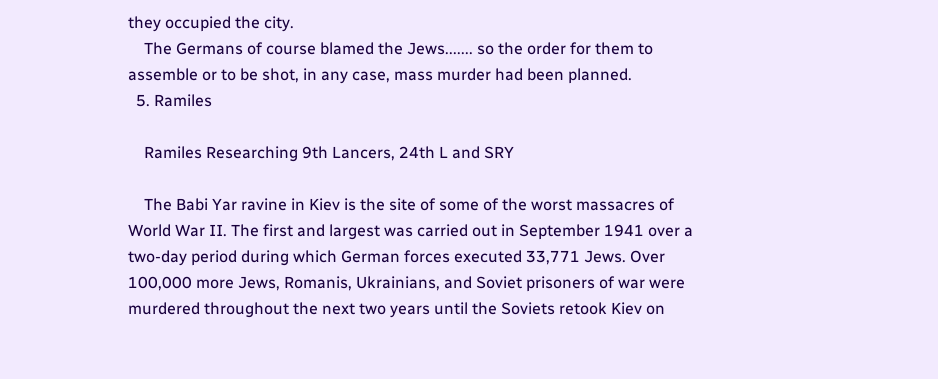they occupied the city.
    The Germans of course blamed the Jews....... so the order for them to assemble or to be shot, in any case, mass murder had been planned.
  5. Ramiles

    Ramiles Researching 9th Lancers, 24th L and SRY

    The Babi Yar ravine in Kiev is the site of some of the worst massacres of World War II. The first and largest was carried out in September 1941 over a two-day period during which German forces executed 33,771 Jews. Over 100,000 more Jews, Romanis, Ukrainians, and Soviet prisoners of war were murdered throughout the next two years until the Soviets retook Kiev on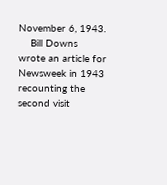November 6, 1943.
    Bill Downs wrote an article for Newsweek in 1943 recounting the second visit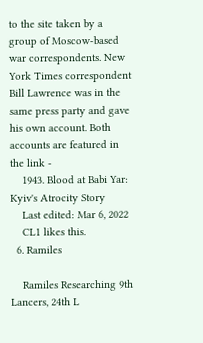to the site taken by a group of Moscow-based war correspondents. New York Times correspondent Bill Lawrence was in the same press party and gave his own account. Both accounts are featured in the link -
    1943. Blood at Babi Yar: Kyiv's Atrocity Story
    Last edited: Mar 6, 2022
    CL1 likes this.
  6. Ramiles

    Ramiles Researching 9th Lancers, 24th L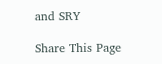and SRY

Share This Page